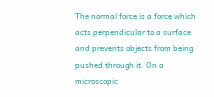The normal force is a force which acts perpendicular to a surface and prevents objects from being pushed through it. On a microscopic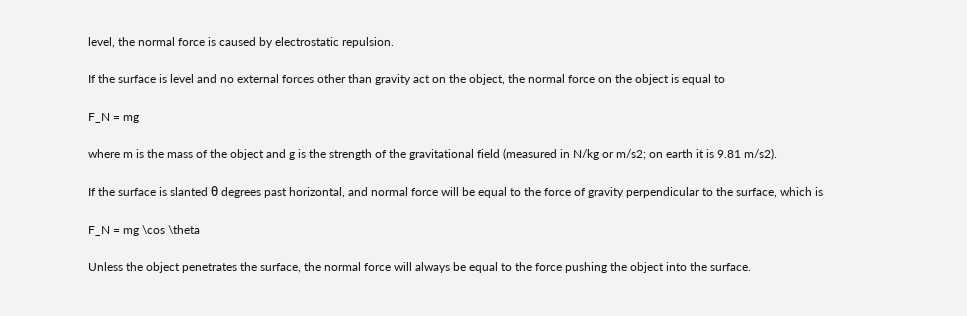level, the normal force is caused by electrostatic repulsion.

If the surface is level and no external forces other than gravity act on the object, the normal force on the object is equal to

F_N = mg

where m is the mass of the object and g is the strength of the gravitational field (measured in N/kg or m/s2; on earth it is 9.81 m/s2).

If the surface is slanted θ degrees past horizontal, and normal force will be equal to the force of gravity perpendicular to the surface, which is

F_N = mg \cos \theta

Unless the object penetrates the surface, the normal force will always be equal to the force pushing the object into the surface.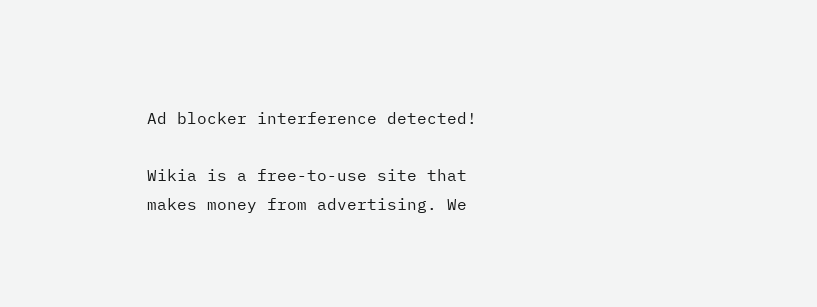Ad blocker interference detected!

Wikia is a free-to-use site that makes money from advertising. We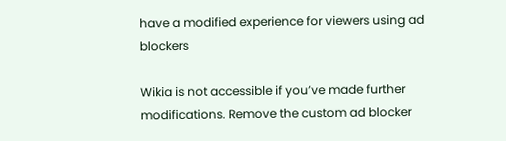have a modified experience for viewers using ad blockers

Wikia is not accessible if you’ve made further modifications. Remove the custom ad blocker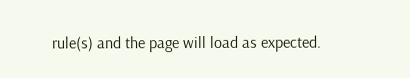rule(s) and the page will load as expected.